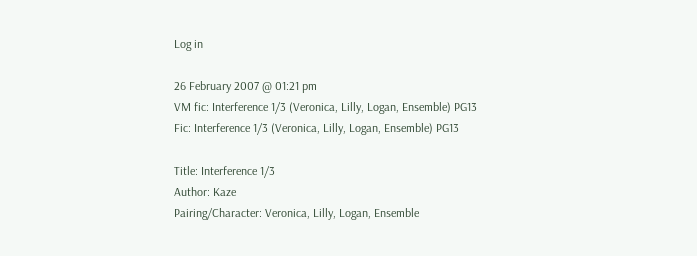Log in

26 February 2007 @ 01:21 pm
VM fic: Interference 1/3 (Veronica, Lilly, Logan, Ensemble) PG13
Fic: Interference 1/3 (Veronica, Lilly, Logan, Ensemble) PG13

Title: Interference 1/3
Author: Kaze
Pairing/Character: Veronica, Lilly, Logan, Ensemble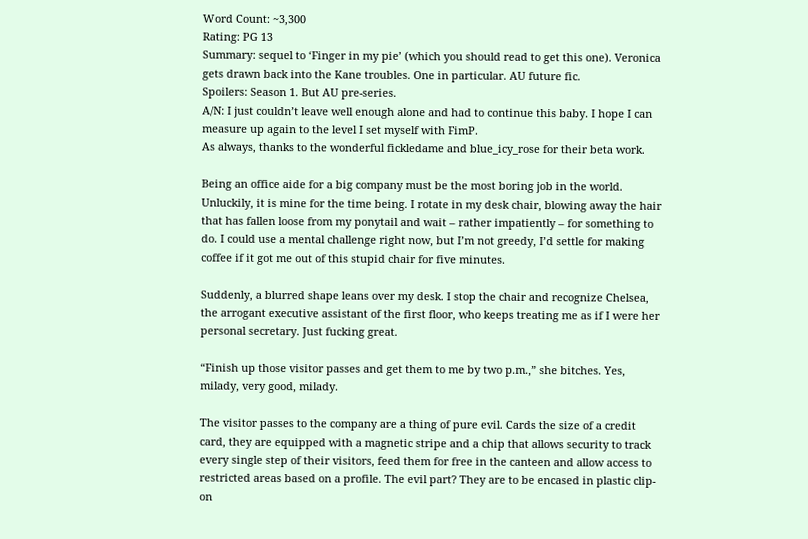Word Count: ~3,300
Rating: PG 13
Summary: sequel to ‘Finger in my pie’ (which you should read to get this one). Veronica gets drawn back into the Kane troubles. One in particular. AU future fic.
Spoilers: Season 1. But AU pre-series.
A/N: I just couldn’t leave well enough alone and had to continue this baby. I hope I can measure up again to the level I set myself with FimP.
As always, thanks to the wonderful fickledame and blue_icy_rose for their beta work.

Being an office aide for a big company must be the most boring job in the world. Unluckily, it is mine for the time being. I rotate in my desk chair, blowing away the hair that has fallen loose from my ponytail and wait – rather impatiently – for something to do. I could use a mental challenge right now, but I’m not greedy, I’d settle for making coffee if it got me out of this stupid chair for five minutes.

Suddenly, a blurred shape leans over my desk. I stop the chair and recognize Chelsea, the arrogant executive assistant of the first floor, who keeps treating me as if I were her personal secretary. Just fucking great.

“Finish up those visitor passes and get them to me by two p.m.,” she bitches. Yes, milady, very good, milady.

The visitor passes to the company are a thing of pure evil. Cards the size of a credit card, they are equipped with a magnetic stripe and a chip that allows security to track every single step of their visitors, feed them for free in the canteen and allow access to restricted areas based on a profile. The evil part? They are to be encased in plastic clip-on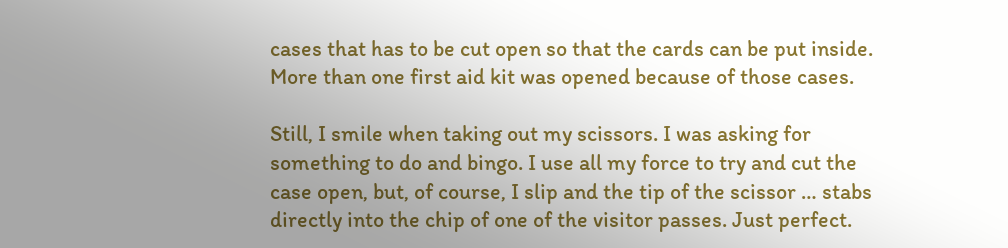cases that has to be cut open so that the cards can be put inside. More than one first aid kit was opened because of those cases.

Still, I smile when taking out my scissors. I was asking for something to do and bingo. I use all my force to try and cut the case open, but, of course, I slip and the tip of the scissor … stabs directly into the chip of one of the visitor passes. Just perfect.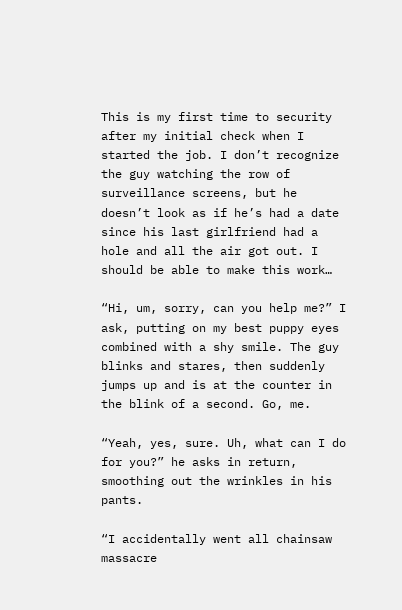This is my first time to security after my initial check when I started the job. I don’t recognize the guy watching the row of surveillance screens, but he doesn’t look as if he’s had a date since his last girlfriend had a hole and all the air got out. I should be able to make this work…

“Hi, um, sorry, can you help me?” I ask, putting on my best puppy eyes combined with a shy smile. The guy blinks and stares, then suddenly jumps up and is at the counter in the blink of a second. Go, me.

“Yeah, yes, sure. Uh, what can I do for you?” he asks in return, smoothing out the wrinkles in his pants.

“I accidentally went all chainsaw massacre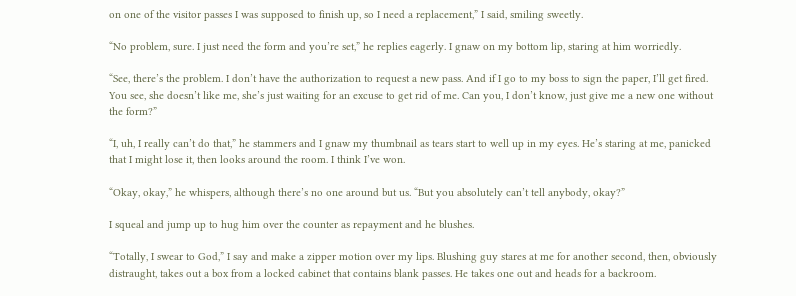on one of the visitor passes I was supposed to finish up, so I need a replacement,” I said, smiling sweetly.

“No problem, sure. I just need the form and you’re set,” he replies eagerly. I gnaw on my bottom lip, staring at him worriedly.

“See, there’s the problem. I don’t have the authorization to request a new pass. And if I go to my boss to sign the paper, I’ll get fired. You see, she doesn’t like me, she’s just waiting for an excuse to get rid of me. Can you, I don’t know, just give me a new one without the form?”

“I, uh, I really can’t do that,” he stammers and I gnaw my thumbnail as tears start to well up in my eyes. He’s staring at me, panicked that I might lose it, then looks around the room. I think I’ve won.

“Okay, okay,” he whispers, although there’s no one around but us. “But you absolutely can’t tell anybody, okay?”

I squeal and jump up to hug him over the counter as repayment and he blushes.

“Totally, I swear to God,” I say and make a zipper motion over my lips. Blushing guy stares at me for another second, then, obviously distraught, takes out a box from a locked cabinet that contains blank passes. He takes one out and heads for a backroom.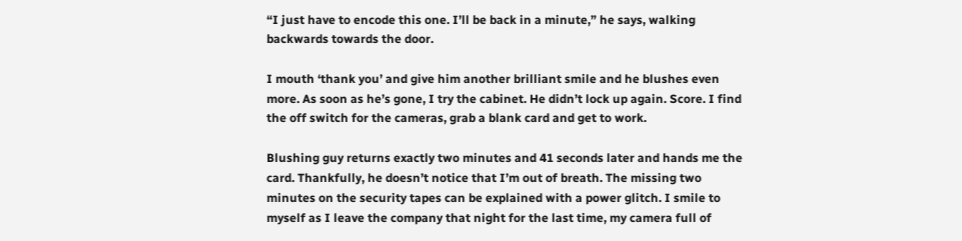“I just have to encode this one. I’ll be back in a minute,” he says, walking backwards towards the door.

I mouth ‘thank you’ and give him another brilliant smile and he blushes even more. As soon as he’s gone, I try the cabinet. He didn’t lock up again. Score. I find the off switch for the cameras, grab a blank card and get to work.

Blushing guy returns exactly two minutes and 41 seconds later and hands me the card. Thankfully, he doesn’t notice that I’m out of breath. The missing two minutes on the security tapes can be explained with a power glitch. I smile to myself as I leave the company that night for the last time, my camera full of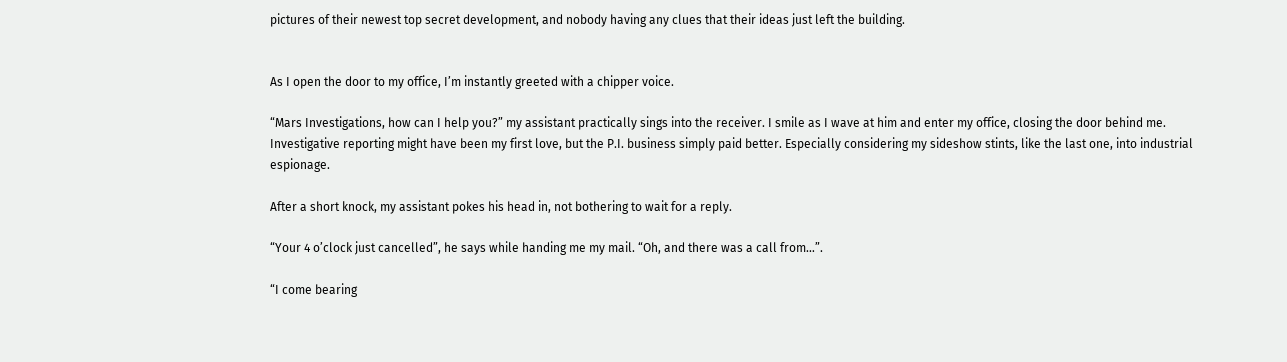pictures of their newest top secret development, and nobody having any clues that their ideas just left the building.


As I open the door to my office, I’m instantly greeted with a chipper voice.

“Mars Investigations, how can I help you?” my assistant practically sings into the receiver. I smile as I wave at him and enter my office, closing the door behind me. Investigative reporting might have been my first love, but the P.I. business simply paid better. Especially considering my sideshow stints, like the last one, into industrial espionage.

After a short knock, my assistant pokes his head in, not bothering to wait for a reply.

“Your 4 o’clock just cancelled”, he says while handing me my mail. “Oh, and there was a call from…”.

“I come bearing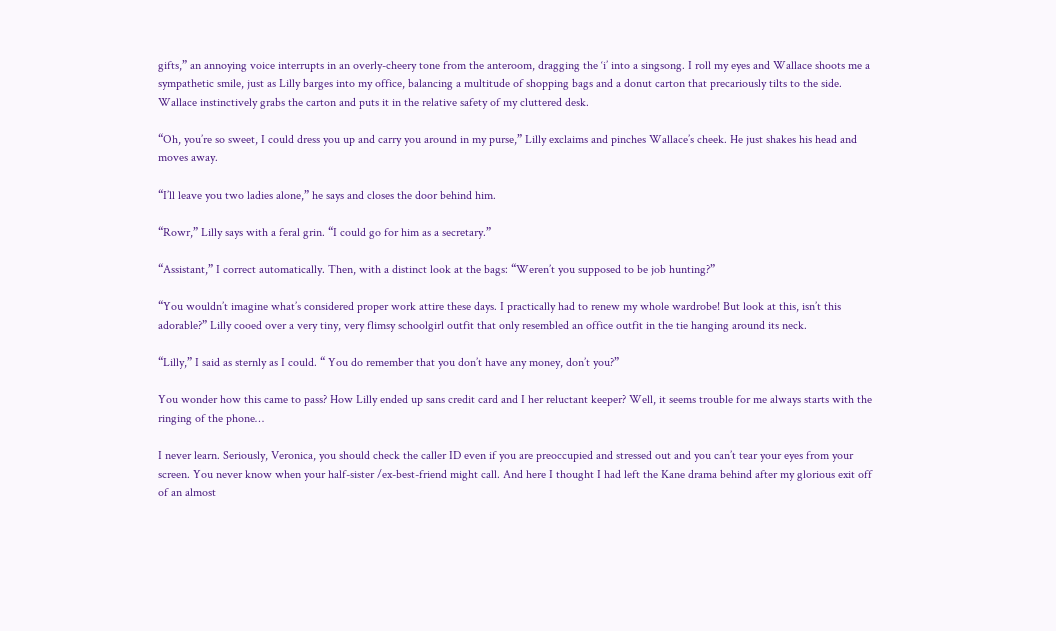gifts,” an annoying voice interrupts in an overly-cheery tone from the anteroom, dragging the ‘i’ into a singsong. I roll my eyes and Wallace shoots me a sympathetic smile, just as Lilly barges into my office, balancing a multitude of shopping bags and a donut carton that precariously tilts to the side. Wallace instinctively grabs the carton and puts it in the relative safety of my cluttered desk.

“Oh, you’re so sweet, I could dress you up and carry you around in my purse,” Lilly exclaims and pinches Wallace’s cheek. He just shakes his head and moves away.

“I’ll leave you two ladies alone,” he says and closes the door behind him.

“Rowr,” Lilly says with a feral grin. “I could go for him as a secretary.”

“Assistant,” I correct automatically. Then, with a distinct look at the bags: “Weren’t you supposed to be job hunting?”

“You wouldn’t imagine what’s considered proper work attire these days. I practically had to renew my whole wardrobe! But look at this, isn’t this adorable?” Lilly cooed over a very tiny, very flimsy schoolgirl outfit that only resembled an office outfit in the tie hanging around its neck.

“Lilly,” I said as sternly as I could. “ You do remember that you don’t have any money, don’t you?”

You wonder how this came to pass? How Lilly ended up sans credit card and I her reluctant keeper? Well, it seems trouble for me always starts with the ringing of the phone…

I never learn. Seriously, Veronica, you should check the caller ID even if you are preoccupied and stressed out and you can’t tear your eyes from your screen. You never know when your half-sister /ex-best-friend might call. And here I thought I had left the Kane drama behind after my glorious exit off of an almost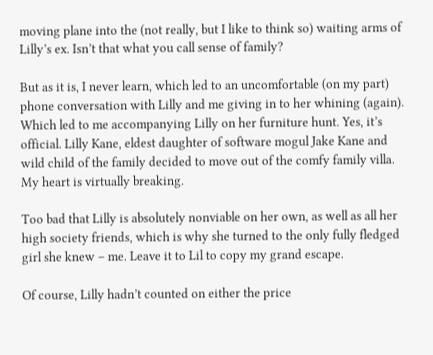moving plane into the (not really, but I like to think so) waiting arms of Lilly’s ex. Isn’t that what you call sense of family?

But as it is, I never learn, which led to an uncomfortable (on my part) phone conversation with Lilly and me giving in to her whining (again). Which led to me accompanying Lilly on her furniture hunt. Yes, it’s official. Lilly Kane, eldest daughter of software mogul Jake Kane and wild child of the family decided to move out of the comfy family villa. My heart is virtually breaking.

Too bad that Lilly is absolutely nonviable on her own, as well as all her high society friends, which is why she turned to the only fully fledged girl she knew – me. Leave it to Lil to copy my grand escape.

Of course, Lilly hadn’t counted on either the price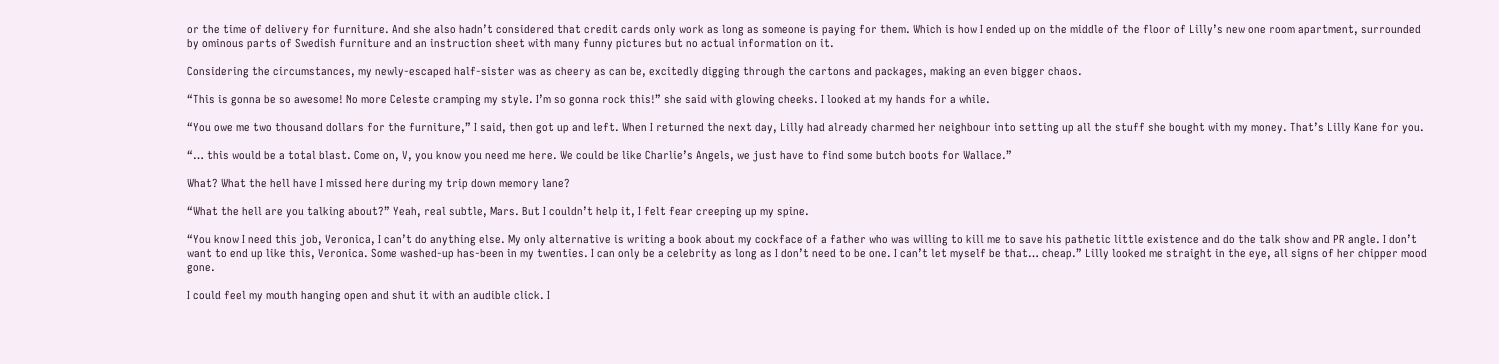or the time of delivery for furniture. And she also hadn’t considered that credit cards only work as long as someone is paying for them. Which is how I ended up on the middle of the floor of Lilly’s new one room apartment, surrounded by ominous parts of Swedish furniture and an instruction sheet with many funny pictures but no actual information on it.

Considering the circumstances, my newly-escaped half-sister was as cheery as can be, excitedly digging through the cartons and packages, making an even bigger chaos.

“This is gonna be so awesome! No more Celeste cramping my style. I’m so gonna rock this!” she said with glowing cheeks. I looked at my hands for a while.

“You owe me two thousand dollars for the furniture,” I said, then got up and left. When I returned the next day, Lilly had already charmed her neighbour into setting up all the stuff she bought with my money. That’s Lilly Kane for you.

“… this would be a total blast. Come on, V, you know you need me here. We could be like Charlie’s Angels, we just have to find some butch boots for Wallace.”

What? What the hell have I missed here during my trip down memory lane?

“What the hell are you talking about?” Yeah, real subtle, Mars. But I couldn’t help it, I felt fear creeping up my spine.

“You know I need this job, Veronica, I can’t do anything else. My only alternative is writing a book about my cockface of a father who was willing to kill me to save his pathetic little existence and do the talk show and PR angle. I don’t want to end up like this, Veronica. Some washed-up has-been in my twenties. I can only be a celebrity as long as I don’t need to be one. I can’t let myself be that… cheap.” Lilly looked me straight in the eye, all signs of her chipper mood gone.

I could feel my mouth hanging open and shut it with an audible click. I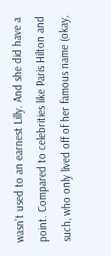wasn’t used to an earnest Lilly. And she did have a point. Compared to celebrities like Paris Hilton and such, who only lived off of her famous name (okay,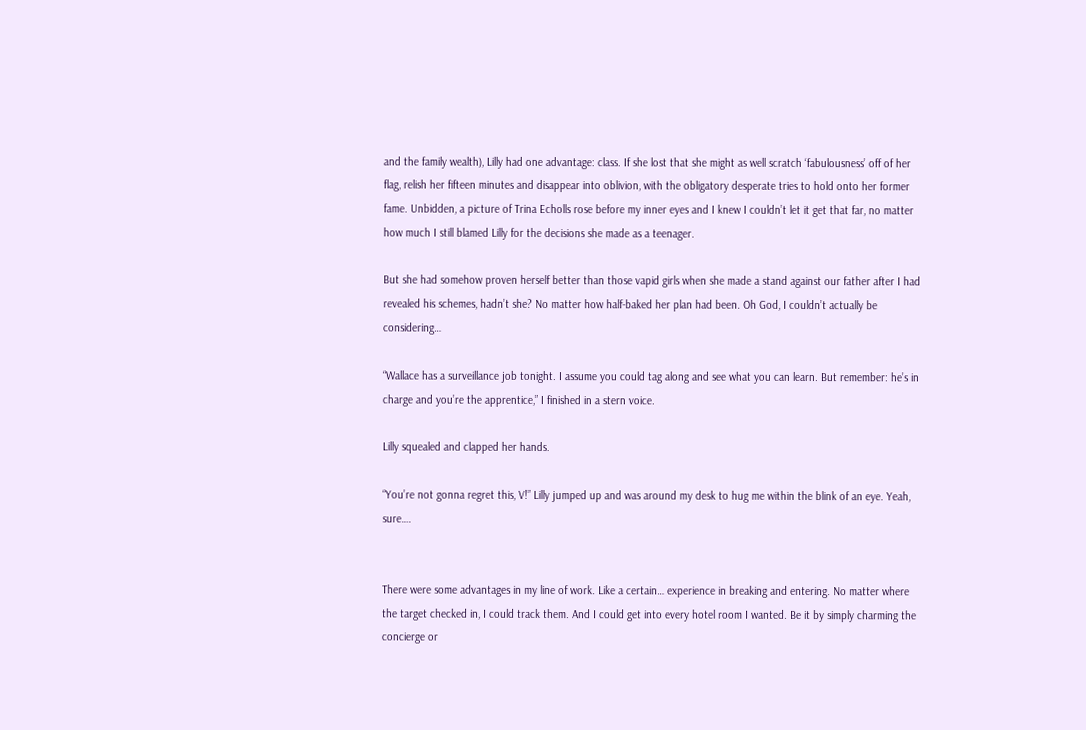and the family wealth), Lilly had one advantage: class. If she lost that she might as well scratch ‘fabulousness’ off of her flag, relish her fifteen minutes and disappear into oblivion, with the obligatory desperate tries to hold onto her former fame. Unbidden, a picture of Trina Echolls rose before my inner eyes and I knew I couldn’t let it get that far, no matter how much I still blamed Lilly for the decisions she made as a teenager.

But she had somehow proven herself better than those vapid girls when she made a stand against our father after I had revealed his schemes, hadn’t she? No matter how half-baked her plan had been. Oh God, I couldn’t actually be considering…

“Wallace has a surveillance job tonight. I assume you could tag along and see what you can learn. But remember: he’s in charge and you’re the apprentice,” I finished in a stern voice.

Lilly squealed and clapped her hands.

“You’re not gonna regret this, V!” Lilly jumped up and was around my desk to hug me within the blink of an eye. Yeah, sure….


There were some advantages in my line of work. Like a certain… experience in breaking and entering. No matter where the target checked in, I could track them. And I could get into every hotel room I wanted. Be it by simply charming the concierge or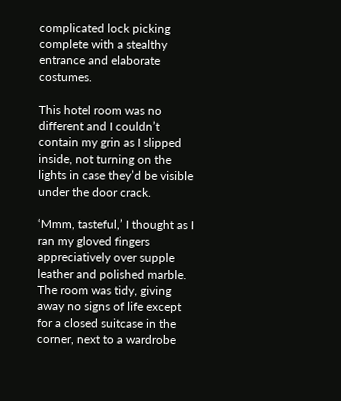complicated lock picking complete with a stealthy entrance and elaborate costumes.

This hotel room was no different and I couldn’t contain my grin as I slipped inside, not turning on the lights in case they’d be visible under the door crack.

‘Mmm, tasteful,’ I thought as I ran my gloved fingers appreciatively over supple leather and polished marble. The room was tidy, giving away no signs of life except for a closed suitcase in the corner, next to a wardrobe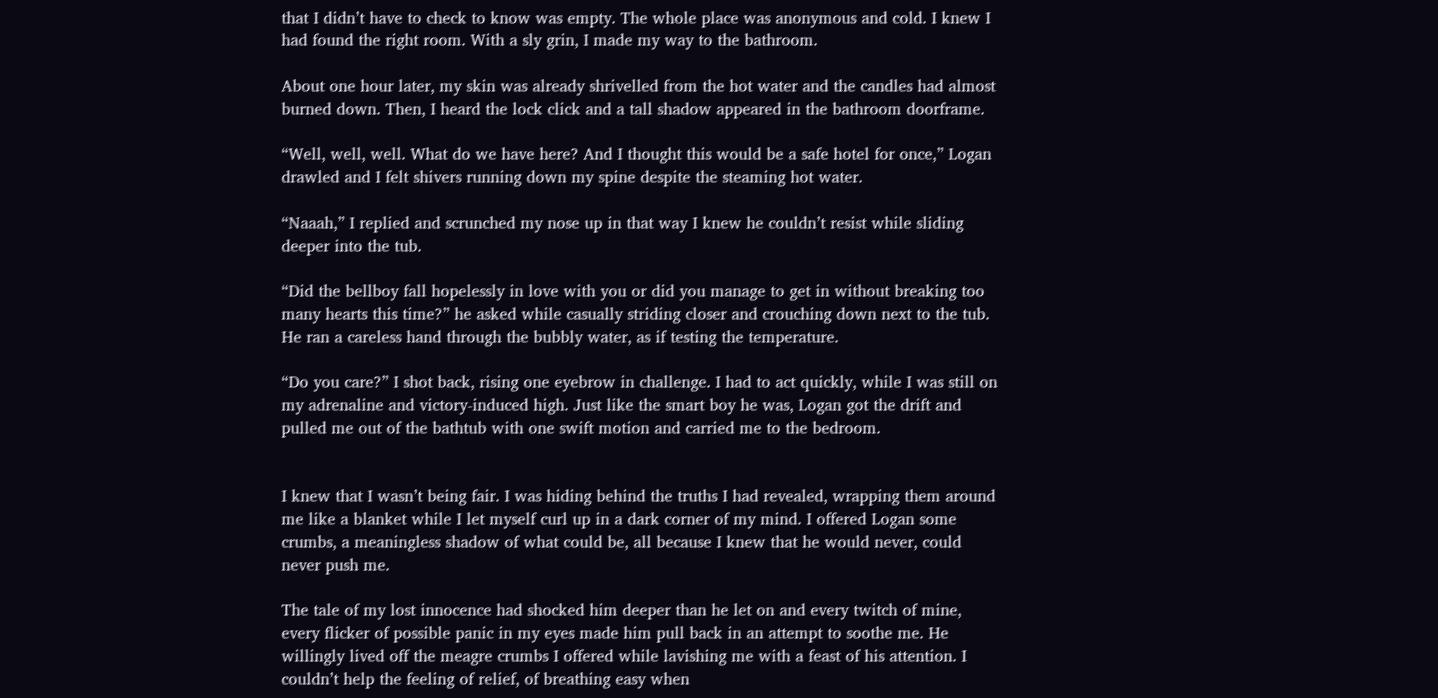that I didn’t have to check to know was empty. The whole place was anonymous and cold. I knew I had found the right room. With a sly grin, I made my way to the bathroom.

About one hour later, my skin was already shrivelled from the hot water and the candles had almost burned down. Then, I heard the lock click and a tall shadow appeared in the bathroom doorframe.

“Well, well, well. What do we have here? And I thought this would be a safe hotel for once,” Logan drawled and I felt shivers running down my spine despite the steaming hot water.

“Naaah,” I replied and scrunched my nose up in that way I knew he couldn’t resist while sliding deeper into the tub.

“Did the bellboy fall hopelessly in love with you or did you manage to get in without breaking too many hearts this time?” he asked while casually striding closer and crouching down next to the tub. He ran a careless hand through the bubbly water, as if testing the temperature.

“Do you care?” I shot back, rising one eyebrow in challenge. I had to act quickly, while I was still on my adrenaline and victory-induced high. Just like the smart boy he was, Logan got the drift and pulled me out of the bathtub with one swift motion and carried me to the bedroom.


I knew that I wasn’t being fair. I was hiding behind the truths I had revealed, wrapping them around me like a blanket while I let myself curl up in a dark corner of my mind. I offered Logan some crumbs, a meaningless shadow of what could be, all because I knew that he would never, could never push me.

The tale of my lost innocence had shocked him deeper than he let on and every twitch of mine, every flicker of possible panic in my eyes made him pull back in an attempt to soothe me. He willingly lived off the meagre crumbs I offered while lavishing me with a feast of his attention. I couldn’t help the feeling of relief, of breathing easy when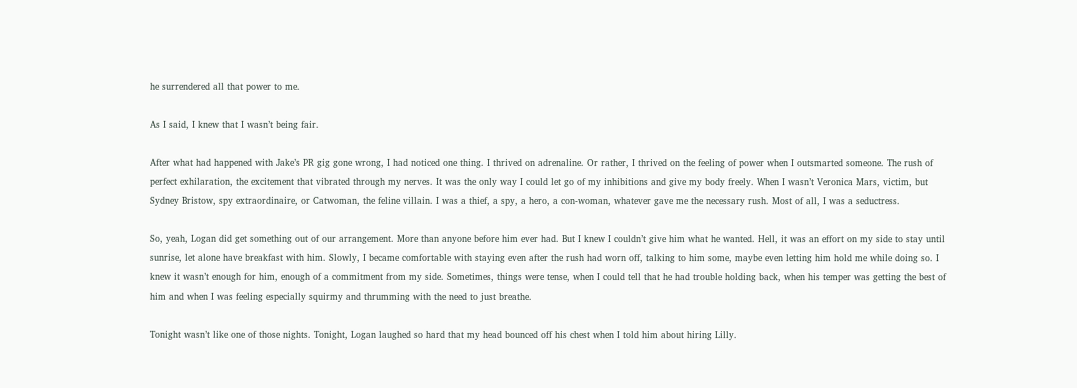he surrendered all that power to me.

As I said, I knew that I wasn’t being fair.

After what had happened with Jake’s PR gig gone wrong, I had noticed one thing. I thrived on adrenaline. Or rather, I thrived on the feeling of power when I outsmarted someone. The rush of perfect exhilaration, the excitement that vibrated through my nerves. It was the only way I could let go of my inhibitions and give my body freely. When I wasn’t Veronica Mars, victim, but Sydney Bristow, spy extraordinaire, or Catwoman, the feline villain. I was a thief, a spy, a hero, a con-woman, whatever gave me the necessary rush. Most of all, I was a seductress.

So, yeah, Logan did get something out of our arrangement. More than anyone before him ever had. But I knew I couldn’t give him what he wanted. Hell, it was an effort on my side to stay until sunrise, let alone have breakfast with him. Slowly, I became comfortable with staying even after the rush had worn off, talking to him some, maybe even letting him hold me while doing so. I knew it wasn’t enough for him, enough of a commitment from my side. Sometimes, things were tense, when I could tell that he had trouble holding back, when his temper was getting the best of him and when I was feeling especially squirmy and thrumming with the need to just breathe.

Tonight wasn’t like one of those nights. Tonight, Logan laughed so hard that my head bounced off his chest when I told him about hiring Lilly.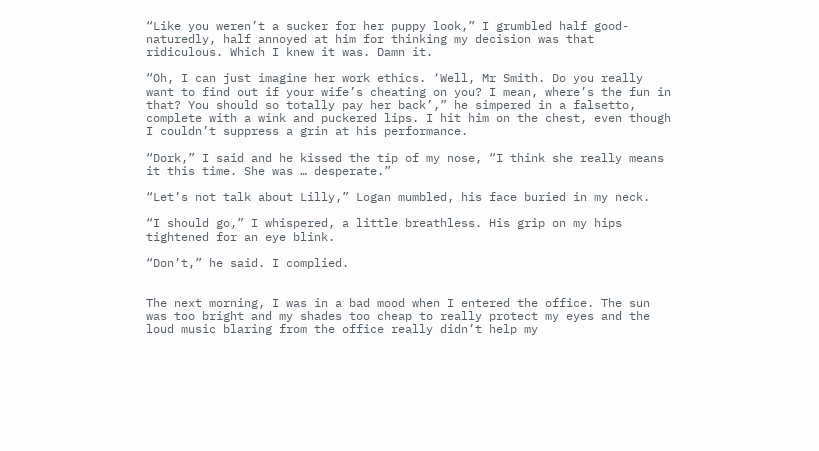“Like you weren’t a sucker for her puppy look,” I grumbled half good-naturedly, half annoyed at him for thinking my decision was that ridiculous. Which I knew it was. Damn it.

“Oh, I can just imagine her work ethics. ‘Well, Mr Smith. Do you really want to find out if your wife’s cheating on you? I mean, where’s the fun in that? You should so totally pay her back’,” he simpered in a falsetto, complete with a wink and puckered lips. I hit him on the chest, even though I couldn’t suppress a grin at his performance.

“Dork,” I said and he kissed the tip of my nose, “I think she really means it this time. She was … desperate.”

“Let’s not talk about Lilly,” Logan mumbled, his face buried in my neck.

“I should go,” I whispered, a little breathless. His grip on my hips tightened for an eye blink.

“Don’t,” he said. I complied.


The next morning, I was in a bad mood when I entered the office. The sun was too bright and my shades too cheap to really protect my eyes and the loud music blaring from the office really didn’t help my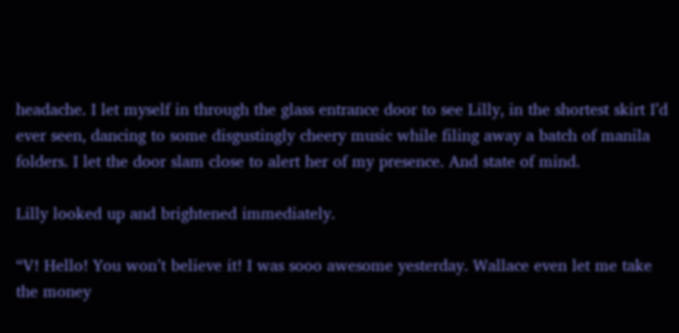headache. I let myself in through the glass entrance door to see Lilly, in the shortest skirt I’d ever seen, dancing to some disgustingly cheery music while filing away a batch of manila folders. I let the door slam close to alert her of my presence. And state of mind.

Lilly looked up and brightened immediately.

“V! Hello! You won’t believe it! I was sooo awesome yesterday. Wallace even let me take the money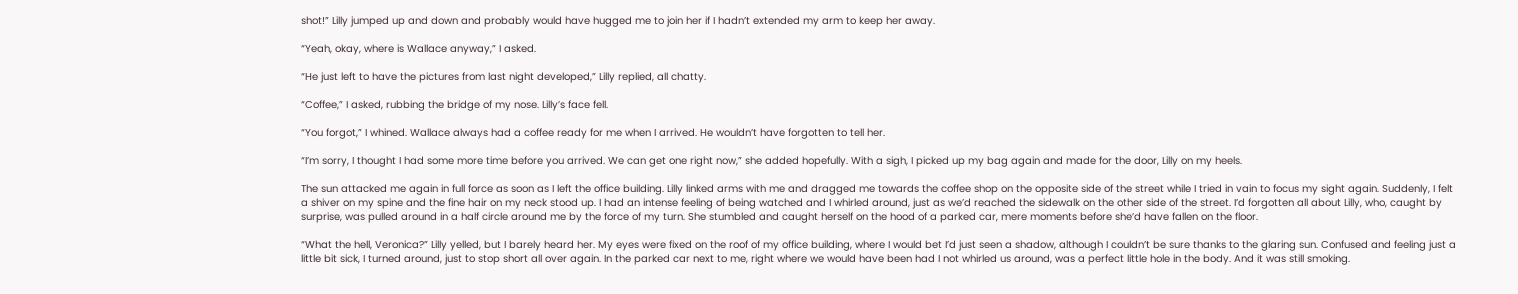shot!” Lilly jumped up and down and probably would have hugged me to join her if I hadn’t extended my arm to keep her away.

“Yeah, okay, where is Wallace anyway,” I asked.

“He just left to have the pictures from last night developed,” Lilly replied, all chatty.

“Coffee,” I asked, rubbing the bridge of my nose. Lilly’s face fell.

“You forgot,” I whined. Wallace always had a coffee ready for me when I arrived. He wouldn’t have forgotten to tell her.

“I’m sorry, I thought I had some more time before you arrived. We can get one right now,” she added hopefully. With a sigh, I picked up my bag again and made for the door, Lilly on my heels.

The sun attacked me again in full force as soon as I left the office building. Lilly linked arms with me and dragged me towards the coffee shop on the opposite side of the street while I tried in vain to focus my sight again. Suddenly, I felt a shiver on my spine and the fine hair on my neck stood up. I had an intense feeling of being watched and I whirled around, just as we’d reached the sidewalk on the other side of the street. I’d forgotten all about Lilly, who, caught by surprise, was pulled around in a half circle around me by the force of my turn. She stumbled and caught herself on the hood of a parked car, mere moments before she’d have fallen on the floor.

“What the hell, Veronica?” Lilly yelled, but I barely heard her. My eyes were fixed on the roof of my office building, where I would bet I’d just seen a shadow, although I couldn’t be sure thanks to the glaring sun. Confused and feeling just a little bit sick, I turned around, just to stop short all over again. In the parked car next to me, right where we would have been had I not whirled us around, was a perfect little hole in the body. And it was still smoking.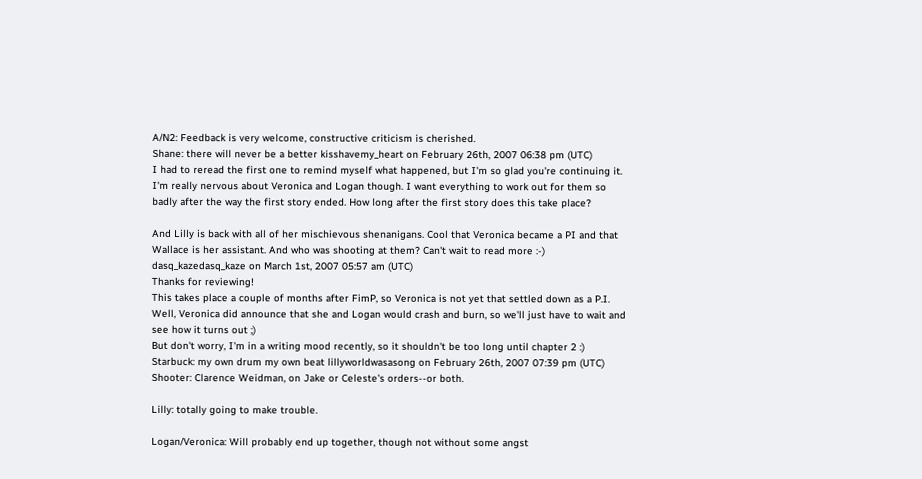A/N2: Feedback is very welcome, constructive criticism is cherished.
Shane: there will never be a better kisshavemy_heart on February 26th, 2007 06:38 pm (UTC)
I had to reread the first one to remind myself what happened, but I'm so glad you're continuing it. I'm really nervous about Veronica and Logan though. I want everything to work out for them so badly after the way the first story ended. How long after the first story does this take place?

And Lilly is back with all of her mischievous shenanigans. Cool that Veronica became a PI and that Wallace is her assistant. And who was shooting at them? Can't wait to read more :-)
dasq_kazedasq_kaze on March 1st, 2007 05:57 am (UTC)
Thanks for reviewing!
This takes place a couple of months after FimP, so Veronica is not yet that settled down as a P.I.
Well, Veronica did announce that she and Logan would crash and burn, so we'll just have to wait and see how it turns out ;)
But don't worry, I'm in a writing mood recently, so it shouldn't be too long until chapter 2 :)
Starbuck: my own drum my own beat lillyworldwasasong on February 26th, 2007 07:39 pm (UTC)
Shooter: Clarence Weidman, on Jake or Celeste's orders--or both.

Lilly: totally going to make trouble.

Logan/Veronica: Will probably end up together, though not without some angst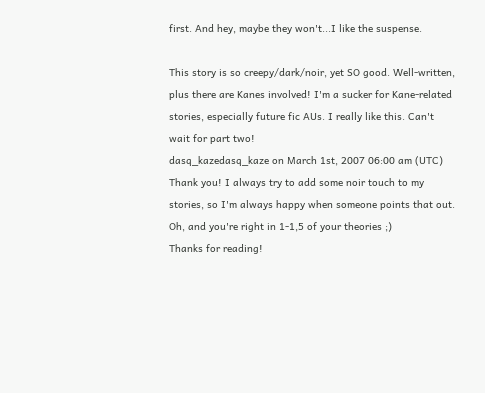first. And hey, maybe they won't...I like the suspense.

This story is so creepy/dark/noir, yet SO good. Well-written, plus there are Kanes involved! I'm a sucker for Kane-related stories, especially future fic AUs. I really like this. Can't wait for part two!
dasq_kazedasq_kaze on March 1st, 2007 06:00 am (UTC)
Thank you! I always try to add some noir touch to my stories, so I'm always happy when someone points that out.
Oh, and you're right in 1-1,5 of your theories ;)
Thanks for reading!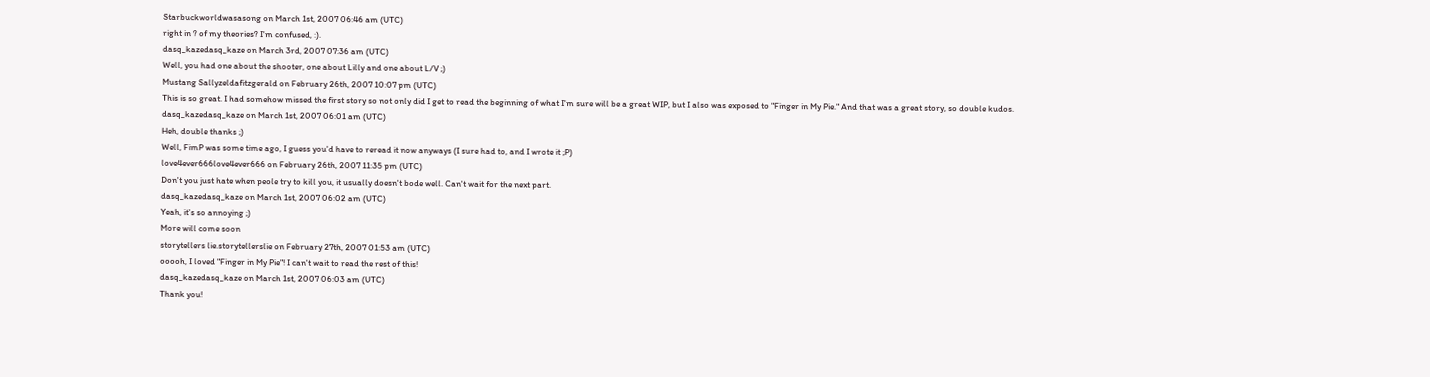Starbuckworldwasasong on March 1st, 2007 06:46 am (UTC)
right in ? of my theories? I'm confused, :).
dasq_kazedasq_kaze on March 3rd, 2007 07:36 am (UTC)
Well, you had one about the shooter, one about Lilly and one about L/V ;)
Mustang Sallyzeldafitzgerald on February 26th, 2007 10:07 pm (UTC)
This is so great. I had somehow missed the first story so not only did I get to read the beginning of what I'm sure will be a great WIP, but I also was exposed to "Finger in My Pie." And that was a great story, so double kudos.
dasq_kazedasq_kaze on March 1st, 2007 06:01 am (UTC)
Heh, double thanks ;)
Well, FimP was some time ago, I guess you'd have to reread it now anyways (I sure had to, and I wrote it ;P)
love4ever666love4ever666 on February 26th, 2007 11:35 pm (UTC)
Don't you just hate when peole try to kill you, it usually doesn't bode well. Can't wait for the next part.
dasq_kazedasq_kaze on March 1st, 2007 06:02 am (UTC)
Yeah, it's so annoying ;)
More will come soon
storytellers lie.storytellerslie on February 27th, 2007 01:53 am (UTC)
ooooh, I loved "Finger in My Pie"! I can't wait to read the rest of this!
dasq_kazedasq_kaze on March 1st, 2007 06:03 am (UTC)
Thank you!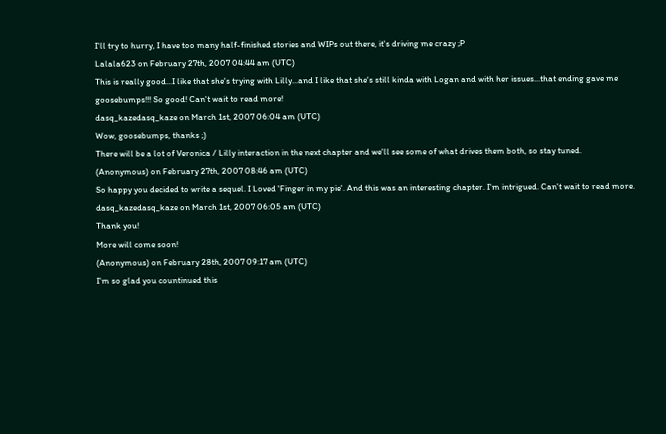I'll try to hurry, I have too many half-finished stories and WIPs out there, it's driving me crazy ;P
Lalala623 on February 27th, 2007 04:44 am (UTC)
This is really good...I like that she's trying with Lilly...and I like that she's still kinda with Logan and with her issues...that ending gave me goosebumps!!! So good! Can't wait to read more!
dasq_kazedasq_kaze on March 1st, 2007 06:04 am (UTC)
Wow, goosebumps, thanks ;)
There will be a lot of Veronica / Lilly interaction in the next chapter and we'll see some of what drives them both, so stay tuned.
(Anonymous) on February 27th, 2007 08:46 am (UTC)
So happy you decided to write a sequel. I Loved 'Finger in my pie'. And this was an interesting chapter. I'm intrigued. Can't wait to read more.
dasq_kazedasq_kaze on March 1st, 2007 06:05 am (UTC)
Thank you!
More will come soon!
(Anonymous) on February 28th, 2007 09:17 am (UTC)
I'm so glad you countinued this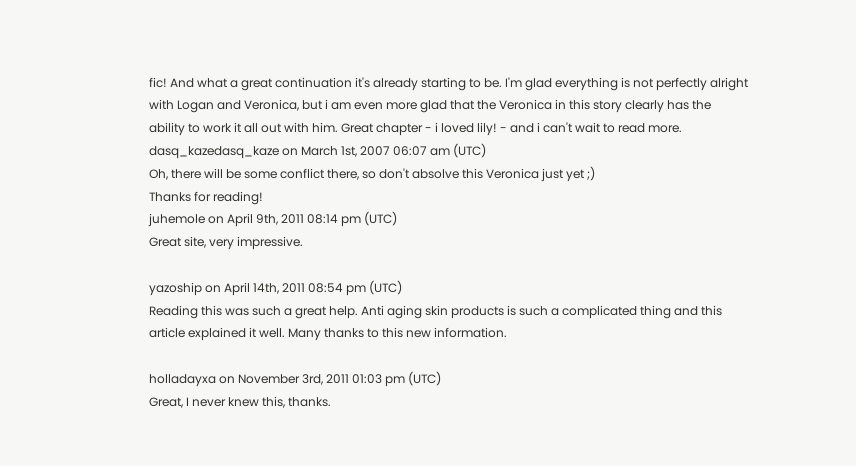fic! And what a great continuation it's already starting to be. I'm glad everything is not perfectly alright with Logan and Veronica, but i am even more glad that the Veronica in this story clearly has the ability to work it all out with him. Great chapter - i loved lily! - and i can't wait to read more.
dasq_kazedasq_kaze on March 1st, 2007 06:07 am (UTC)
Oh, there will be some conflict there, so don't absolve this Veronica just yet ;)
Thanks for reading!
juhemole on April 9th, 2011 08:14 pm (UTC)
Great site, very impressive.

yazoship on April 14th, 2011 08:54 pm (UTC)
Reading this was such a great help. Anti aging skin products is such a complicated thing and this article explained it well. Many thanks to this new information.

holladayxa on November 3rd, 2011 01:03 pm (UTC)
Great, I never knew this, thanks.